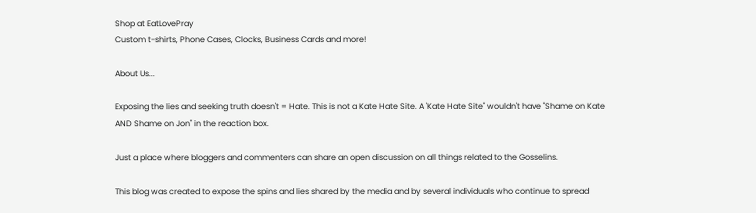Shop at EatLovePray
Custom t-shirts, Phone Cases, Clocks, Business Cards and more!

About Us...

Exposing the lies and seeking truth doesn't = Hate. This is not a Kate Hate Site. A 'Kate Hate Site" wouldn't have "Shame on Kate AND Shame on Jon" in the reaction box.

Just a place where bloggers and commenters can share an open discussion on all things related to the Gosselins.

This blog was created to expose the spins and lies shared by the media and by several individuals who continue to spread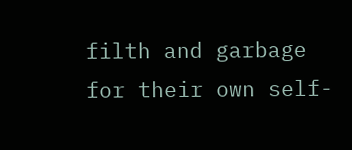filth and garbage for their own self-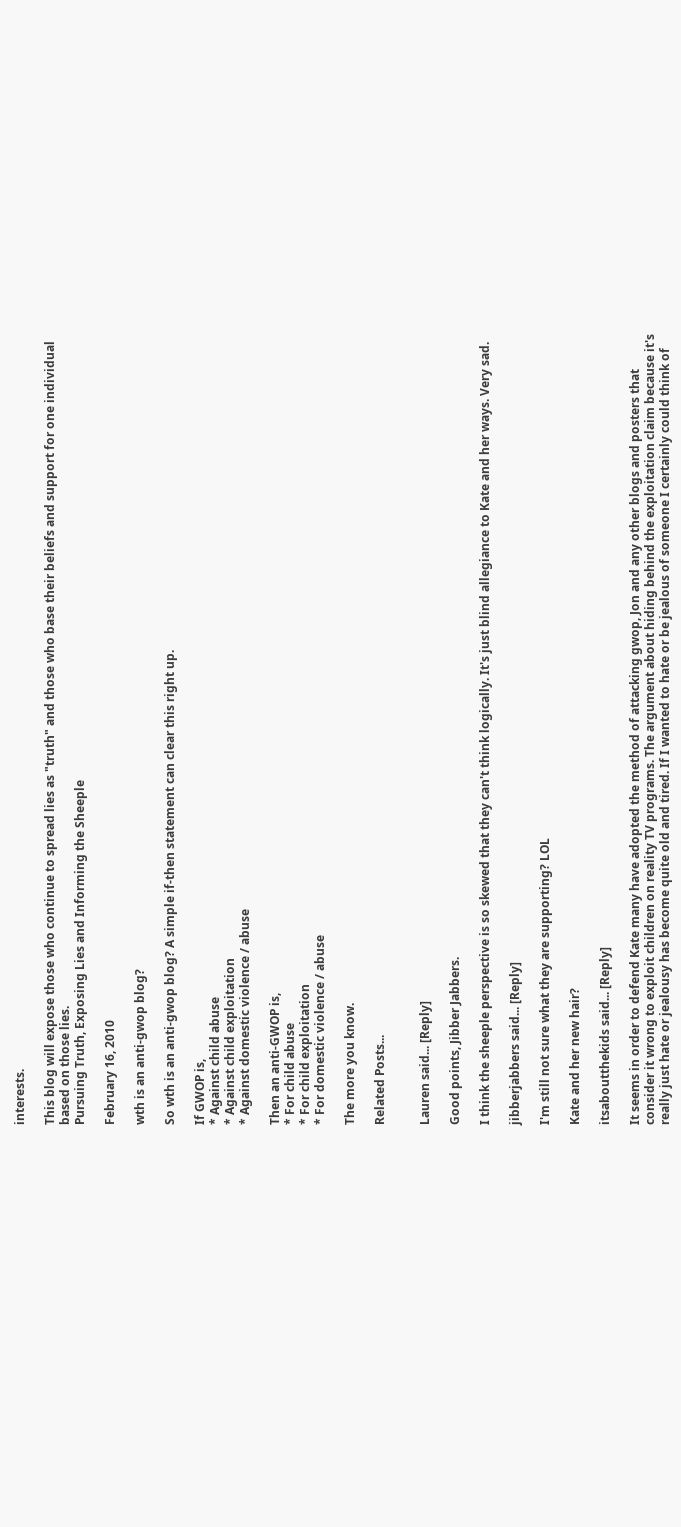interests.

This blog will expose those who continue to spread lies as "truth" and those who base their beliefs and support for one individual based on those lies.
Pursuing Truth, Exposing Lies and Informing the Sheeple

February 16, 2010

wth is an anti-gwop blog?

So wth is an anti-gwop blog? A simple if-then statement can clear this right up.

If GWOP is,
* Against child abuse
* Against child exploitation
* Against domestic violence / abuse

Then an anti-GWOP is,
* For child abuse
* For child exploitation
* For domestic violence / abuse

The more you know.

Related Posts...


Lauren said... [Reply]

Good points, Jibber Jabbers.

I think the sheeple perspective is so skewed that they can't think logically. It's just blind allegiance to Kate and her ways. Very sad.

jibberjabbers said... [Reply]

I'm still not sure what they are supporting? LOL

Kate and her new hair?

itsaboutthekids said... [Reply]

It seems in order to defend Kate many have adopted the method of attacking gwop, Jon and any other blogs and posters that consider it wrong to exploit children on reality TV programs. The argument about hiding behind the exploitation claim because it's really just hate or jealousy has become quite old and tired. If I wanted to hate or be jealous of someone I certainly could think of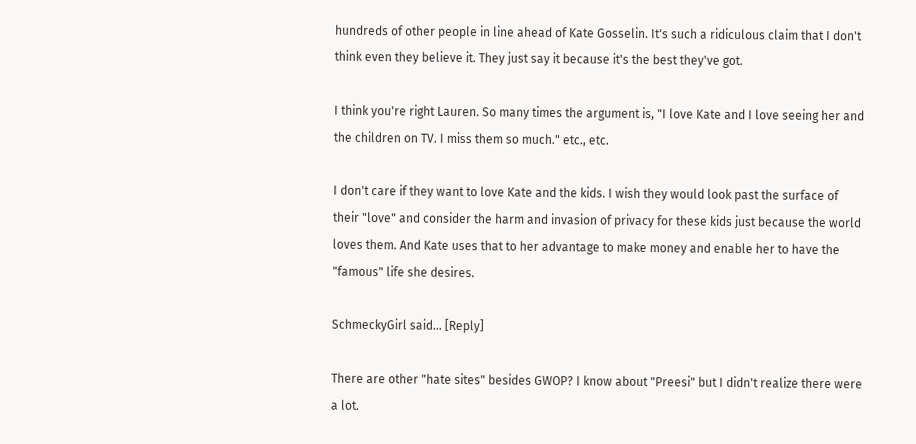hundreds of other people in line ahead of Kate Gosselin. It's such a ridiculous claim that I don't think even they believe it. They just say it because it's the best they've got.

I think you're right Lauren. So many times the argument is, "I love Kate and I love seeing her and the children on TV. I miss them so much." etc., etc.

I don't care if they want to love Kate and the kids. I wish they would look past the surface of their "love" and consider the harm and invasion of privacy for these kids just because the world loves them. And Kate uses that to her advantage to make money and enable her to have the "famous" life she desires.

SchmeckyGirl said... [Reply]

There are other "hate sites" besides GWOP? I know about "Preesi" but I didn't realize there were a lot.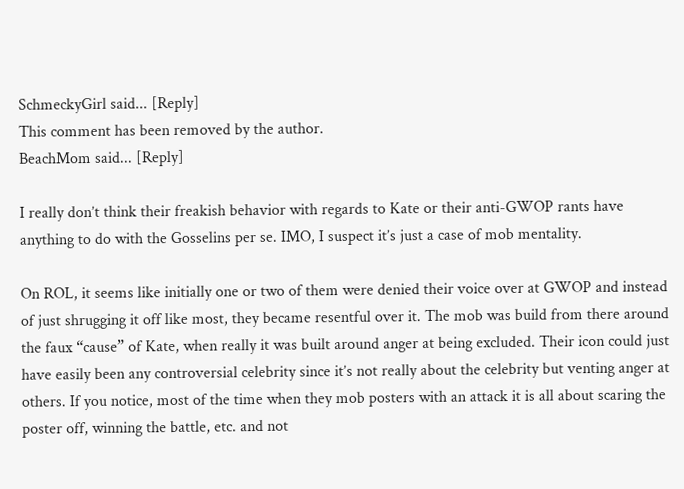SchmeckyGirl said... [Reply]
This comment has been removed by the author.
BeachMom said... [Reply]

I really don’t think their freakish behavior with regards to Kate or their anti-GWOP rants have anything to do with the Gosselins per se. IMO, I suspect it’s just a case of mob mentality.

On ROL, it seems like initially one or two of them were denied their voice over at GWOP and instead of just shrugging it off like most, they became resentful over it. The mob was build from there around the faux “cause” of Kate, when really it was built around anger at being excluded. Their icon could just have easily been any controversial celebrity since it’s not really about the celebrity but venting anger at others. If you notice, most of the time when they mob posters with an attack it is all about scaring the poster off, winning the battle, etc. and not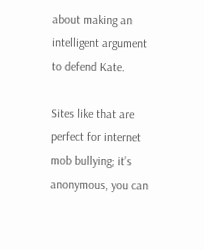about making an intelligent argument to defend Kate.

Sites like that are perfect for internet mob bullying; it’s anonymous, you can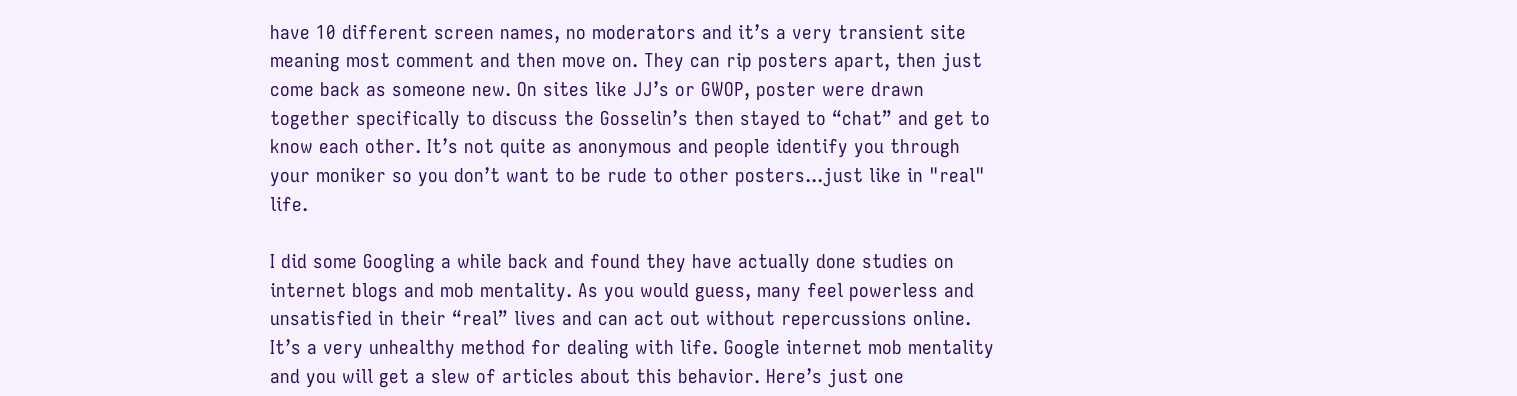have 10 different screen names, no moderators and it’s a very transient site meaning most comment and then move on. They can rip posters apart, then just come back as someone new. On sites like JJ’s or GWOP, poster were drawn together specifically to discuss the Gosselin’s then stayed to “chat” and get to know each other. It’s not quite as anonymous and people identify you through your moniker so you don’t want to be rude to other posters...just like in "real" life.

I did some Googling a while back and found they have actually done studies on internet blogs and mob mentality. As you would guess, many feel powerless and unsatisfied in their “real” lives and can act out without repercussions online. It’s a very unhealthy method for dealing with life. Google internet mob mentality and you will get a slew of articles about this behavior. Here’s just one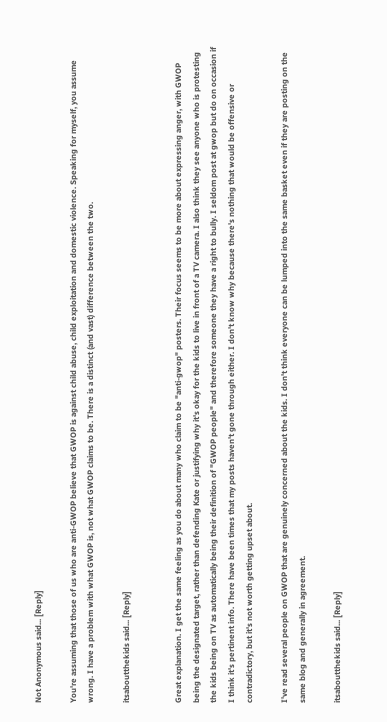Not Anonymous said... [Reply]

You're assuming that those of us who are anti-GWOP believe that GWOP is against child abuse, child exploitation and domestic violence. Speaking for myself, you assume wrong. I have a problem with what GWOP is, not what GWOP claims to be. There is a distinct (and vast) difference between the two.

itsaboutthekids said... [Reply]


Great explanation. I get the same feeling as you do about many who claim to be "anti-gwop" posters. Their focus seems to be more about expressing anger, with GWOP being the designated target, rather than defending Kate or justifying why it's okay for the kids to live in front of a TV camera. I also think they see anyone who is protesting the kids being on TV as automatically being their definition of "GWOP people" and therefore someone they have a right to bully. I seldom post at gwop but do on occasion if I think it's pertinent info. There have been times that my posts haven't gone through either. I don't know why because there's nothing that would be offensive or contradictory, but it's not worth getting upset about.

I've read several people on GWOP that are genuinely concerned about the kids. I don't think everyone can be lumped into the same basket even if they are posting on the same blog and generally in agreement.

itsaboutthekids said... [Reply]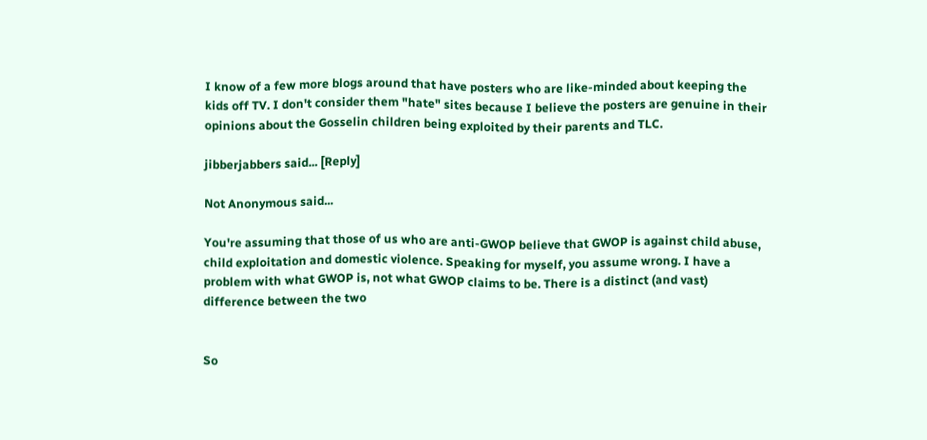I know of a few more blogs around that have posters who are like-minded about keeping the kids off TV. I don't consider them "hate" sites because I believe the posters are genuine in their opinions about the Gosselin children being exploited by their parents and TLC.

jibberjabbers said... [Reply]

Not Anonymous said...

You're assuming that those of us who are anti-GWOP believe that GWOP is against child abuse, child exploitation and domestic violence. Speaking for myself, you assume wrong. I have a problem with what GWOP is, not what GWOP claims to be. There is a distinct (and vast) difference between the two


So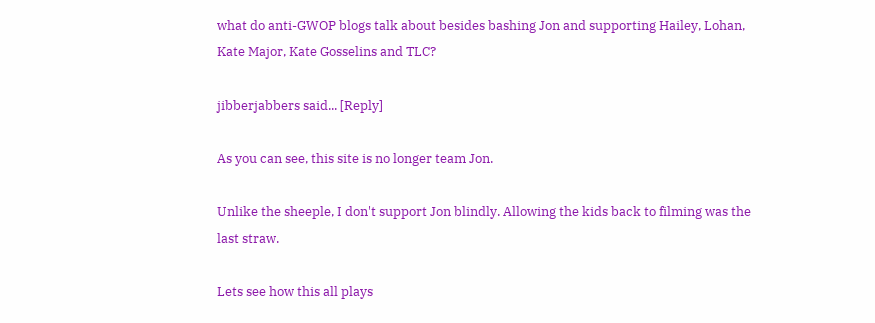what do anti-GWOP blogs talk about besides bashing Jon and supporting Hailey, Lohan, Kate Major, Kate Gosselins and TLC?

jibberjabbers said... [Reply]

As you can see, this site is no longer team Jon.

Unlike the sheeple, I don't support Jon blindly. Allowing the kids back to filming was the last straw.

Lets see how this all plays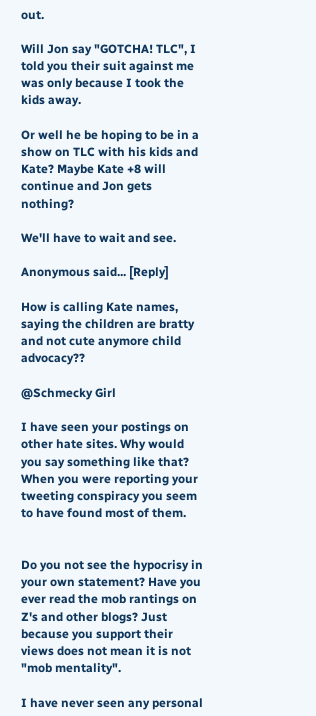out.

Will Jon say "GOTCHA! TLC", I told you their suit against me was only because I took the kids away.

Or well he be hoping to be in a show on TLC with his kids and Kate? Maybe Kate +8 will continue and Jon gets nothing?

We'll have to wait and see.

Anonymous said... [Reply]

How is calling Kate names, saying the children are bratty and not cute anymore child advocacy??

@Schmecky Girl

I have seen your postings on other hate sites. Why would you say something like that? When you were reporting your tweeting conspiracy you seem to have found most of them.


Do you not see the hypocrisy in your own statement? Have you ever read the mob rantings on Z's and other blogs? Just because you support their views does not mean it is not "mob mentality".

I have never seen any personal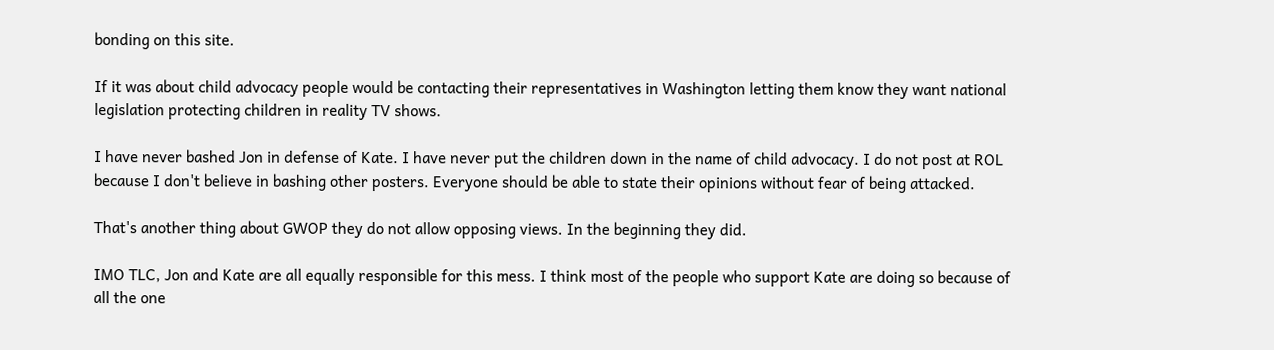bonding on this site.

If it was about child advocacy people would be contacting their representatives in Washington letting them know they want national legislation protecting children in reality TV shows.

I have never bashed Jon in defense of Kate. I have never put the children down in the name of child advocacy. I do not post at ROL because I don't believe in bashing other posters. Everyone should be able to state their opinions without fear of being attacked.

That's another thing about GWOP they do not allow opposing views. In the beginning they did.

IMO TLC, Jon and Kate are all equally responsible for this mess. I think most of the people who support Kate are doing so because of all the one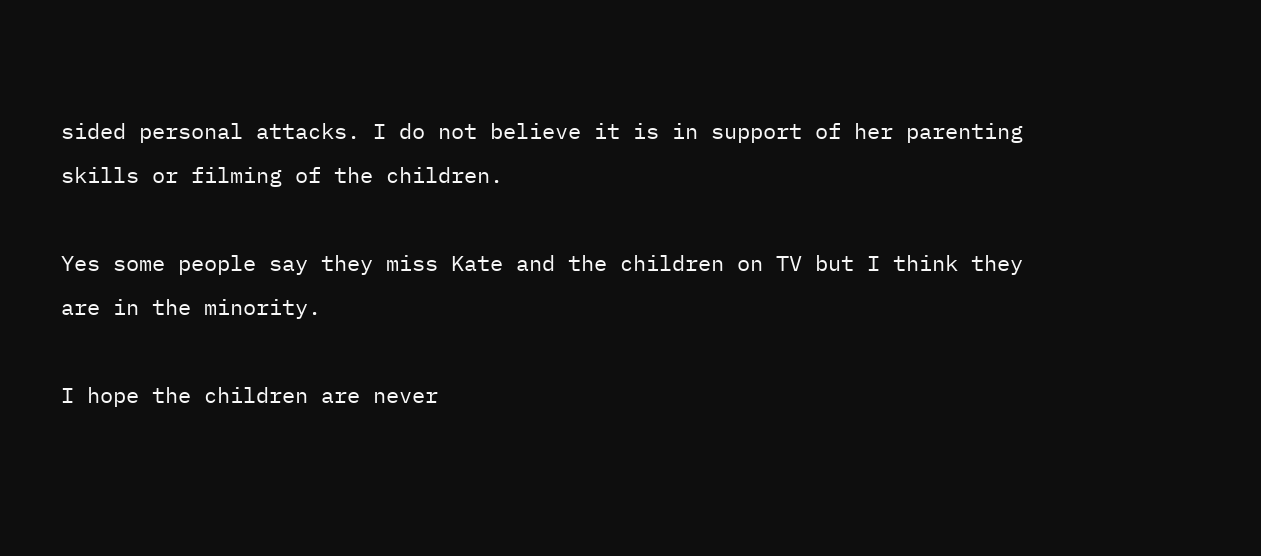sided personal attacks. I do not believe it is in support of her parenting skills or filming of the children.

Yes some people say they miss Kate and the children on TV but I think they are in the minority.

I hope the children are never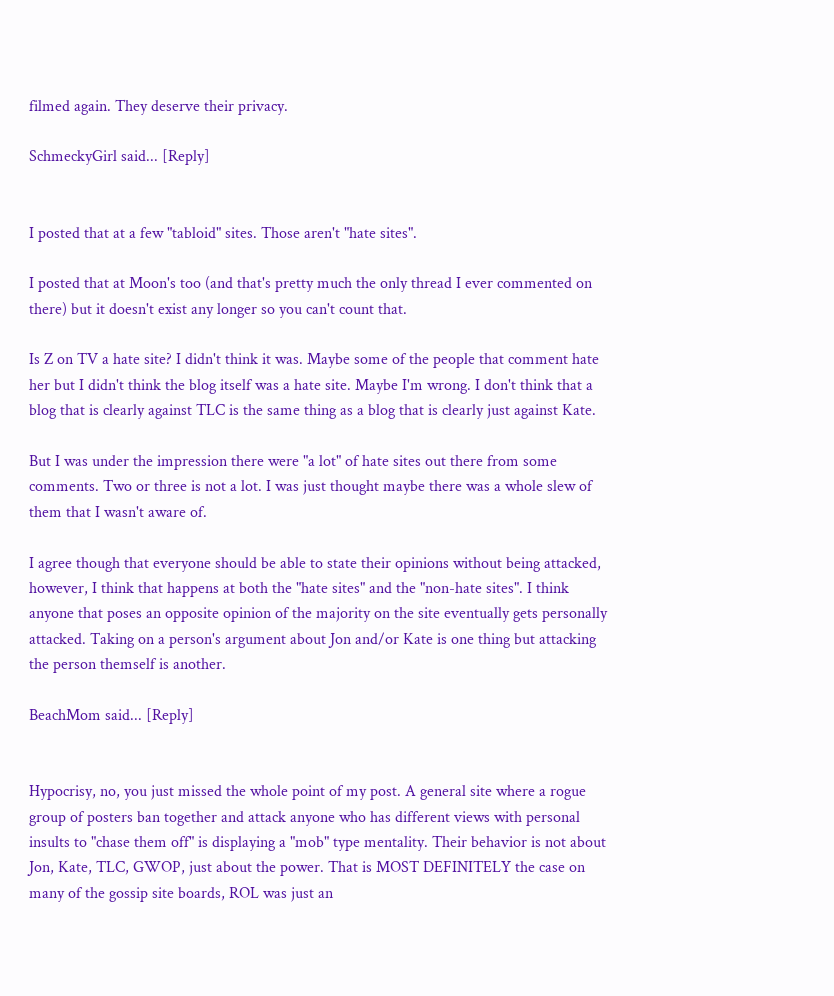filmed again. They deserve their privacy.

SchmeckyGirl said... [Reply]


I posted that at a few "tabloid" sites. Those aren't "hate sites".

I posted that at Moon's too (and that's pretty much the only thread I ever commented on there) but it doesn't exist any longer so you can't count that.

Is Z on TV a hate site? I didn't think it was. Maybe some of the people that comment hate her but I didn't think the blog itself was a hate site. Maybe I'm wrong. I don't think that a blog that is clearly against TLC is the same thing as a blog that is clearly just against Kate.

But I was under the impression there were "a lot" of hate sites out there from some comments. Two or three is not a lot. I was just thought maybe there was a whole slew of them that I wasn't aware of.

I agree though that everyone should be able to state their opinions without being attacked, however, I think that happens at both the "hate sites" and the "non-hate sites". I think anyone that poses an opposite opinion of the majority on the site eventually gets personally attacked. Taking on a person's argument about Jon and/or Kate is one thing but attacking the person themself is another.

BeachMom said... [Reply]


Hypocrisy, no, you just missed the whole point of my post. A general site where a rogue group of posters ban together and attack anyone who has different views with personal insults to "chase them off" is displaying a "mob" type mentality. Their behavior is not about Jon, Kate, TLC, GWOP, just about the power. That is MOST DEFINITELY the case on many of the gossip site boards, ROL was just an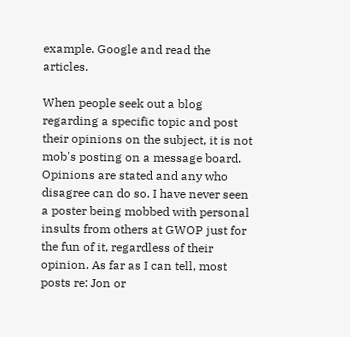example. Google and read the articles.

When people seek out a blog regarding a specific topic and post their opinions on the subject, it is not mob's posting on a message board. Opinions are stated and any who disagree can do so. I have never seen a poster being mobbed with personal insults from others at GWOP just for the fun of it, regardless of their opinion. As far as I can tell, most posts re: Jon or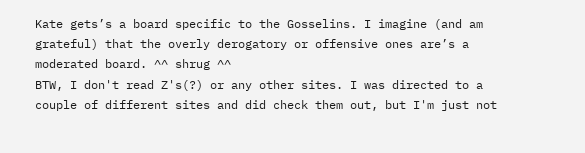Kate gets’s a board specific to the Gosselins. I imagine (and am grateful) that the overly derogatory or offensive ones are’s a moderated board. ^^ shrug ^^
BTW, I don't read Z's(?) or any other sites. I was directed to a couple of different sites and did check them out, but I'm just not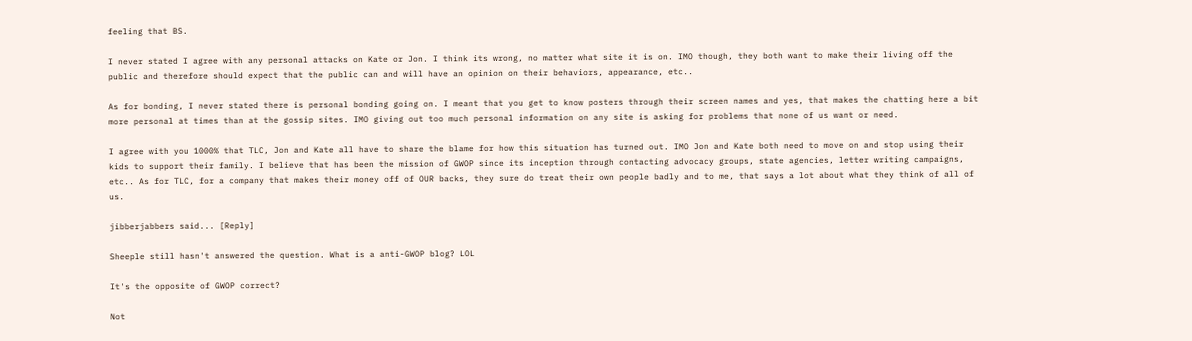feeling that BS.

I never stated I agree with any personal attacks on Kate or Jon. I think its wrong, no matter what site it is on. IMO though, they both want to make their living off the public and therefore should expect that the public can and will have an opinion on their behaviors, appearance, etc..

As for bonding, I never stated there is personal bonding going on. I meant that you get to know posters through their screen names and yes, that makes the chatting here a bit more personal at times than at the gossip sites. IMO giving out too much personal information on any site is asking for problems that none of us want or need.

I agree with you 1000% that TLC, Jon and Kate all have to share the blame for how this situation has turned out. IMO Jon and Kate both need to move on and stop using their kids to support their family. I believe that has been the mission of GWOP since its inception through contacting advocacy groups, state agencies, letter writing campaigns, etc.. As for TLC, for a company that makes their money off of OUR backs, they sure do treat their own people badly and to me, that says a lot about what they think of all of us.

jibberjabbers said... [Reply]

Sheeple still hasn't answered the question. What is a anti-GWOP blog? LOL

It's the opposite of GWOP correct?

Not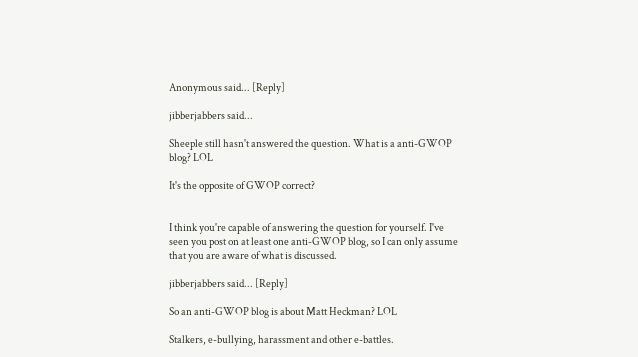Anonymous said... [Reply]

jibberjabbers said...

Sheeple still hasn't answered the question. What is a anti-GWOP blog? LOL

It's the opposite of GWOP correct?


I think you're capable of answering the question for yourself. I've seen you post on at least one anti-GWOP blog, so I can only assume that you are aware of what is discussed.

jibberjabbers said... [Reply]

So an anti-GWOP blog is about Matt Heckman? LOL

Stalkers, e-bullying, harassment and other e-battles.